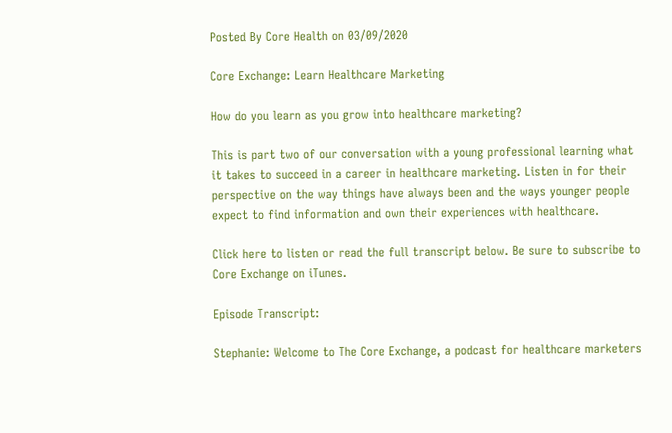Posted By Core Health on 03/09/2020

Core Exchange: Learn Healthcare Marketing

How do you learn as you grow into healthcare marketing?

This is part two of our conversation with a young professional learning what it takes to succeed in a career in healthcare marketing. Listen in for their perspective on the way things have always been and the ways younger people expect to find information and own their experiences with healthcare.

Click here to listen or read the full transcript below. Be sure to subscribe to Core Exchange on iTunes.

Episode Transcript:

Stephanie: Welcome to The Core Exchange, a podcast for healthcare marketers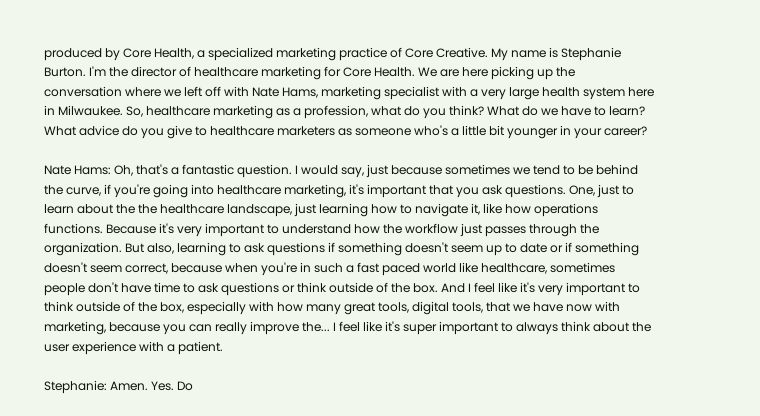produced by Core Health, a specialized marketing practice of Core Creative. My name is Stephanie Burton. I'm the director of healthcare marketing for Core Health. We are here picking up the conversation where we left off with Nate Hams, marketing specialist with a very large health system here in Milwaukee. So, healthcare marketing as a profession, what do you think? What do we have to learn? What advice do you give to healthcare marketers as someone who's a little bit younger in your career?

Nate Hams: Oh, that's a fantastic question. I would say, just because sometimes we tend to be behind the curve, if you're going into healthcare marketing, it's important that you ask questions. One, just to learn about the the healthcare landscape, just learning how to navigate it, like how operations functions. Because it's very important to understand how the workflow just passes through the organization. But also, learning to ask questions if something doesn't seem up to date or if something doesn't seem correct, because when you're in such a fast paced world like healthcare, sometimes people don't have time to ask questions or think outside of the box. And I feel like it's very important to think outside of the box, especially with how many great tools, digital tools, that we have now with marketing, because you can really improve the... I feel like it's super important to always think about the user experience with a patient.

Stephanie: Amen. Yes. Do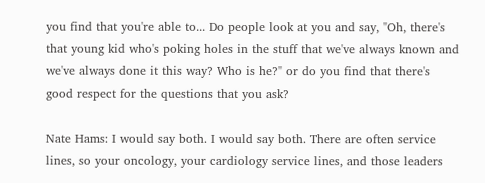you find that you're able to... Do people look at you and say, "Oh, there's that young kid who's poking holes in the stuff that we've always known and we've always done it this way? Who is he?" or do you find that there's good respect for the questions that you ask?

Nate Hams: I would say both. I would say both. There are often service lines, so your oncology, your cardiology service lines, and those leaders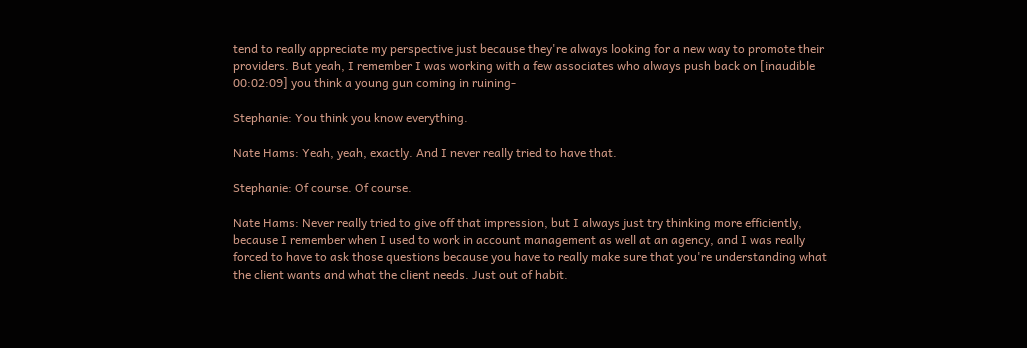tend to really appreciate my perspective just because they're always looking for a new way to promote their providers. But yeah, I remember I was working with a few associates who always push back on [inaudible 00:02:09] you think a young gun coming in ruining-

Stephanie: You think you know everything.

Nate Hams: Yeah, yeah, exactly. And I never really tried to have that.

Stephanie: Of course. Of course.

Nate Hams: Never really tried to give off that impression, but I always just try thinking more efficiently, because I remember when I used to work in account management as well at an agency, and I was really forced to have to ask those questions because you have to really make sure that you're understanding what the client wants and what the client needs. Just out of habit.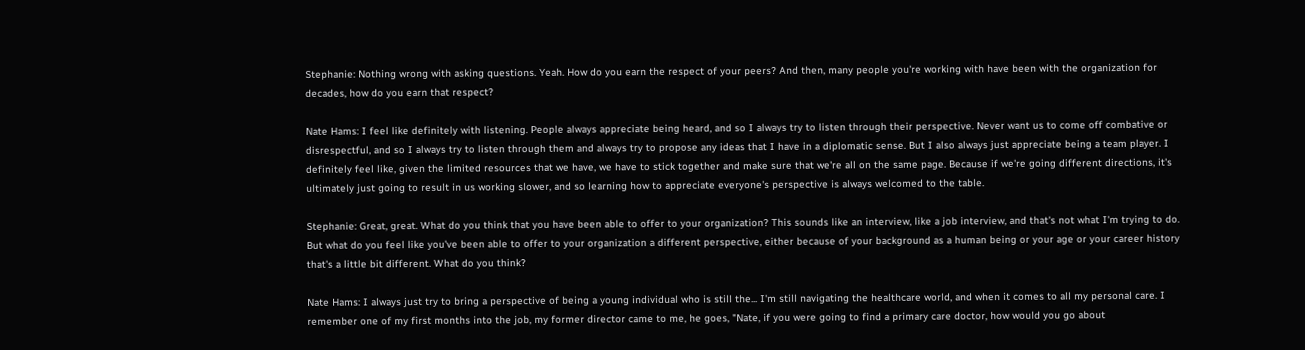Stephanie: Nothing wrong with asking questions. Yeah. How do you earn the respect of your peers? And then, many people you're working with have been with the organization for decades, how do you earn that respect?

Nate Hams: I feel like definitely with listening. People always appreciate being heard, and so I always try to listen through their perspective. Never want us to come off combative or disrespectful, and so I always try to listen through them and always try to propose any ideas that I have in a diplomatic sense. But I also always just appreciate being a team player. I definitely feel like, given the limited resources that we have, we have to stick together and make sure that we're all on the same page. Because if we're going different directions, it's ultimately just going to result in us working slower, and so learning how to appreciate everyone's perspective is always welcomed to the table.

Stephanie: Great, great. What do you think that you have been able to offer to your organization? This sounds like an interview, like a job interview, and that's not what I'm trying to do. But what do you feel like you've been able to offer to your organization a different perspective, either because of your background as a human being or your age or your career history that's a little bit different. What do you think?

Nate Hams: I always just try to bring a perspective of being a young individual who is still the... I'm still navigating the healthcare world, and when it comes to all my personal care. I remember one of my first months into the job, my former director came to me, he goes, "Nate, if you were going to find a primary care doctor, how would you go about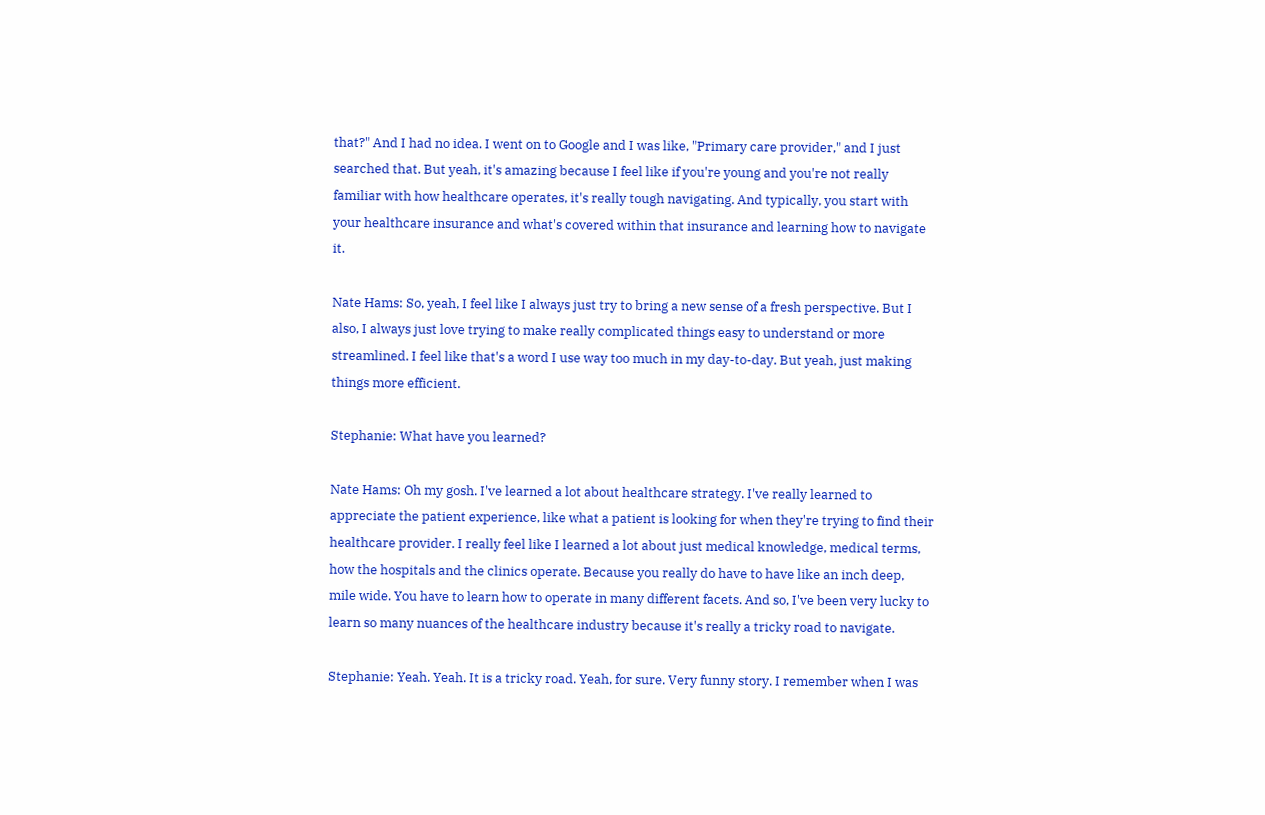that?" And I had no idea. I went on to Google and I was like, "Primary care provider," and I just searched that. But yeah, it's amazing because I feel like if you're young and you're not really familiar with how healthcare operates, it's really tough navigating. And typically, you start with your healthcare insurance and what's covered within that insurance and learning how to navigate it.

Nate Hams: So, yeah, I feel like I always just try to bring a new sense of a fresh perspective. But I also, I always just love trying to make really complicated things easy to understand or more streamlined. I feel like that's a word I use way too much in my day-to-day. But yeah, just making things more efficient.

Stephanie: What have you learned?

Nate Hams: Oh my gosh. I've learned a lot about healthcare strategy. I've really learned to appreciate the patient experience, like what a patient is looking for when they're trying to find their healthcare provider. I really feel like I learned a lot about just medical knowledge, medical terms, how the hospitals and the clinics operate. Because you really do have to have like an inch deep, mile wide. You have to learn how to operate in many different facets. And so, I've been very lucky to learn so many nuances of the healthcare industry because it's really a tricky road to navigate.

Stephanie: Yeah. Yeah. It is a tricky road. Yeah, for sure. Very funny story. I remember when I was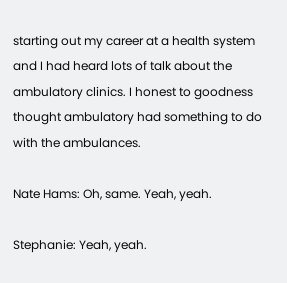starting out my career at a health system and I had heard lots of talk about the ambulatory clinics. I honest to goodness thought ambulatory had something to do with the ambulances.

Nate Hams: Oh, same. Yeah, yeah.

Stephanie: Yeah, yeah.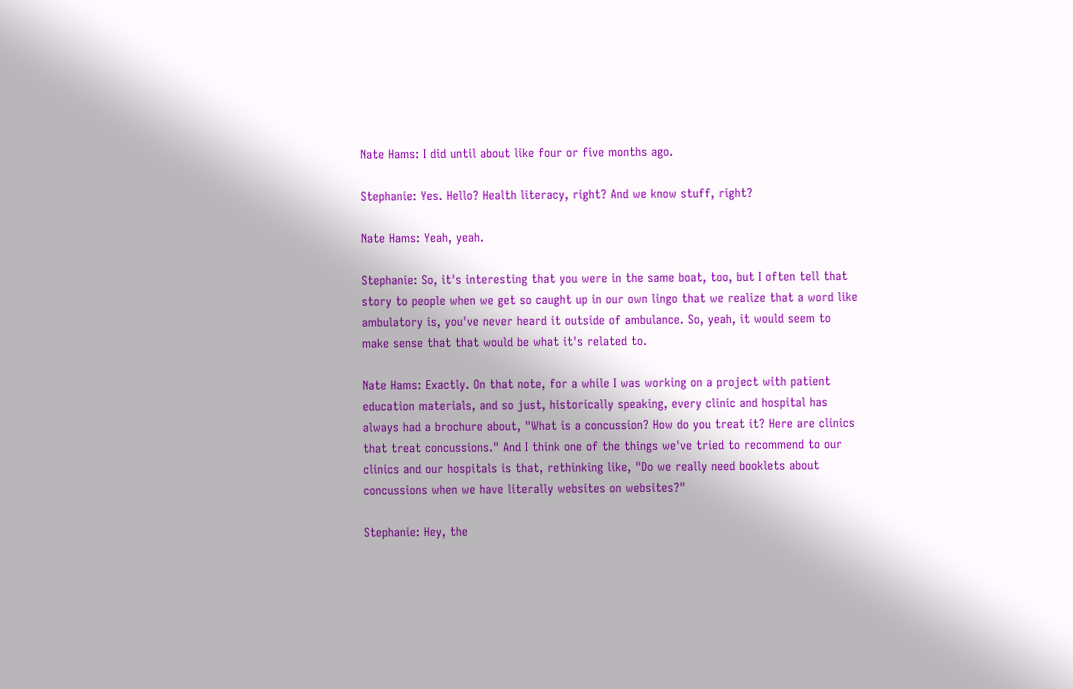Nate Hams: I did until about like four or five months ago.

Stephanie: Yes. Hello? Health literacy, right? And we know stuff, right?

Nate Hams: Yeah, yeah.

Stephanie: So, it's interesting that you were in the same boat, too, but I often tell that story to people when we get so caught up in our own lingo that we realize that a word like ambulatory is, you've never heard it outside of ambulance. So, yeah, it would seem to make sense that that would be what it's related to.

Nate Hams: Exactly. On that note, for a while I was working on a project with patient education materials, and so just, historically speaking, every clinic and hospital has always had a brochure about, "What is a concussion? How do you treat it? Here are clinics that treat concussions." And I think one of the things we've tried to recommend to our clinics and our hospitals is that, rethinking like, "Do we really need booklets about concussions when we have literally websites on websites?"

Stephanie: Hey, the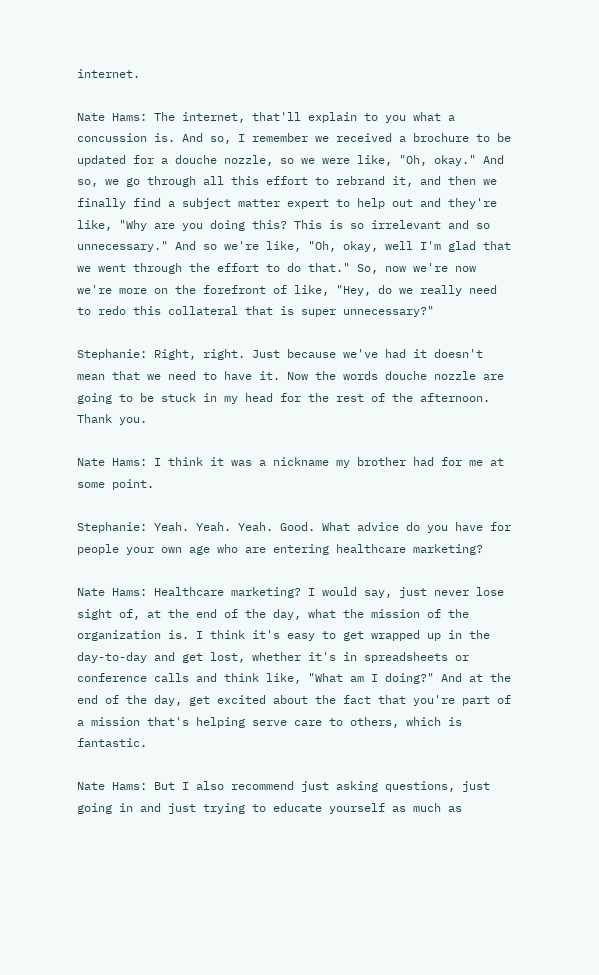internet.

Nate Hams: The internet, that'll explain to you what a concussion is. And so, I remember we received a brochure to be updated for a douche nozzle, so we were like, "Oh, okay." And so, we go through all this effort to rebrand it, and then we finally find a subject matter expert to help out and they're like, "Why are you doing this? This is so irrelevant and so unnecessary." And so we're like, "Oh, okay, well I'm glad that we went through the effort to do that." So, now we're now we're more on the forefront of like, "Hey, do we really need to redo this collateral that is super unnecessary?"

Stephanie: Right, right. Just because we've had it doesn't mean that we need to have it. Now the words douche nozzle are going to be stuck in my head for the rest of the afternoon. Thank you.

Nate Hams: I think it was a nickname my brother had for me at some point.

Stephanie: Yeah. Yeah. Yeah. Good. What advice do you have for people your own age who are entering healthcare marketing?

Nate Hams: Healthcare marketing? I would say, just never lose sight of, at the end of the day, what the mission of the organization is. I think it's easy to get wrapped up in the day-to-day and get lost, whether it's in spreadsheets or conference calls and think like, "What am I doing?" And at the end of the day, get excited about the fact that you're part of a mission that's helping serve care to others, which is fantastic.

Nate Hams: But I also recommend just asking questions, just going in and just trying to educate yourself as much as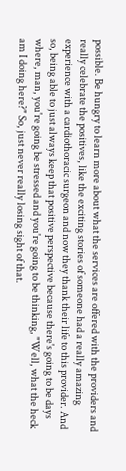possible. Be hungry to learn more about what the services are offered with the providers and really celebrate the positives, like the exciting stories of someone had a really amazing experience with a cardiothoracic surgeon and now they thank their life to this provider. And so, being able to just always keep that positive perspective because there's going to be days where, man, you're going be stressed and you're going to be thinking, "Well, what the heck am I doing here?" So, just never really losing sight of that.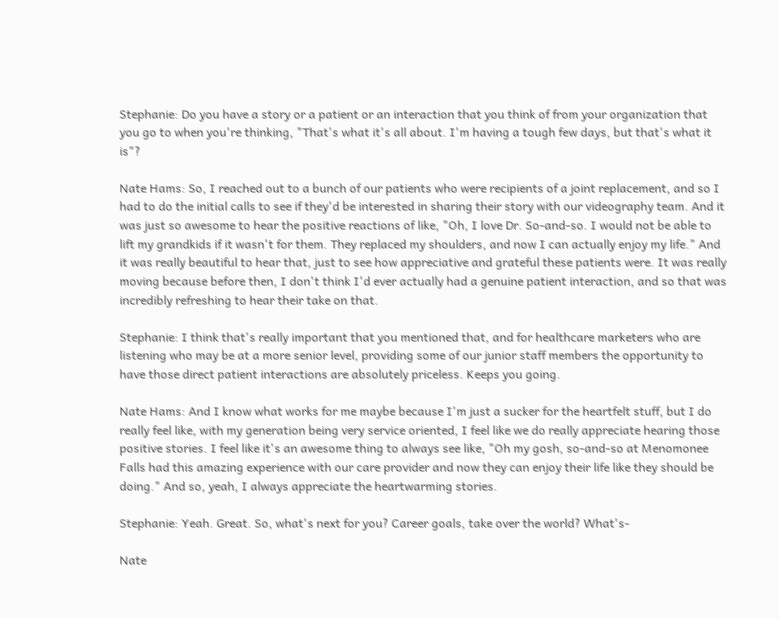Stephanie: Do you have a story or a patient or an interaction that you think of from your organization that you go to when you're thinking, "That's what it's all about. I'm having a tough few days, but that's what it is"?

Nate Hams: So, I reached out to a bunch of our patients who were recipients of a joint replacement, and so I had to do the initial calls to see if they'd be interested in sharing their story with our videography team. And it was just so awesome to hear the positive reactions of like, "Oh, I love Dr. So-and-so. I would not be able to lift my grandkids if it wasn't for them. They replaced my shoulders, and now I can actually enjoy my life." And it was really beautiful to hear that, just to see how appreciative and grateful these patients were. It was really moving because before then, I don't think I'd ever actually had a genuine patient interaction, and so that was incredibly refreshing to hear their take on that.

Stephanie: I think that's really important that you mentioned that, and for healthcare marketers who are listening who may be at a more senior level, providing some of our junior staff members the opportunity to have those direct patient interactions are absolutely priceless. Keeps you going.

Nate Hams: And I know what works for me maybe because I'm just a sucker for the heartfelt stuff, but I do really feel like, with my generation being very service oriented, I feel like we do really appreciate hearing those positive stories. I feel like it's an awesome thing to always see like, "Oh my gosh, so-and-so at Menomonee Falls had this amazing experience with our care provider and now they can enjoy their life like they should be doing." And so, yeah, I always appreciate the heartwarming stories.

Stephanie: Yeah. Great. So, what's next for you? Career goals, take over the world? What's-

Nate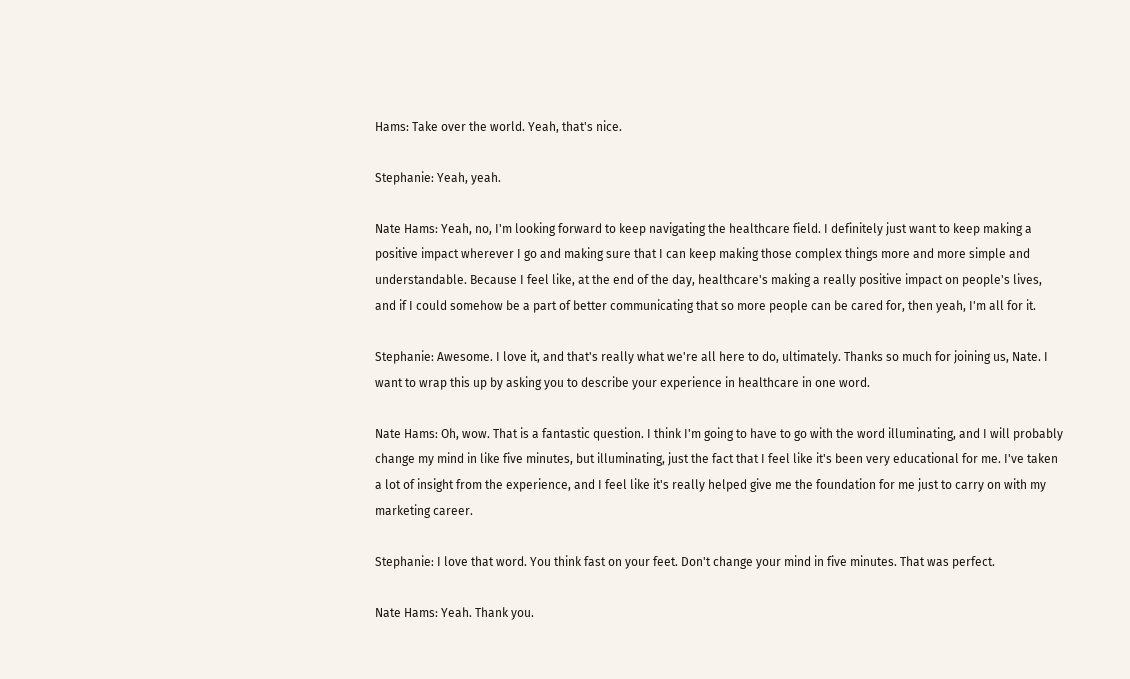Hams: Take over the world. Yeah, that's nice.

Stephanie: Yeah, yeah.

Nate Hams: Yeah, no, I'm looking forward to keep navigating the healthcare field. I definitely just want to keep making a positive impact wherever I go and making sure that I can keep making those complex things more and more simple and understandable. Because I feel like, at the end of the day, healthcare's making a really positive impact on people's lives, and if I could somehow be a part of better communicating that so more people can be cared for, then yeah, I'm all for it.

Stephanie: Awesome. I love it, and that's really what we're all here to do, ultimately. Thanks so much for joining us, Nate. I want to wrap this up by asking you to describe your experience in healthcare in one word.

Nate Hams: Oh, wow. That is a fantastic question. I think I'm going to have to go with the word illuminating, and I will probably change my mind in like five minutes, but illuminating, just the fact that I feel like it's been very educational for me. I've taken a lot of insight from the experience, and I feel like it's really helped give me the foundation for me just to carry on with my marketing career.

Stephanie: I love that word. You think fast on your feet. Don't change your mind in five minutes. That was perfect.

Nate Hams: Yeah. Thank you.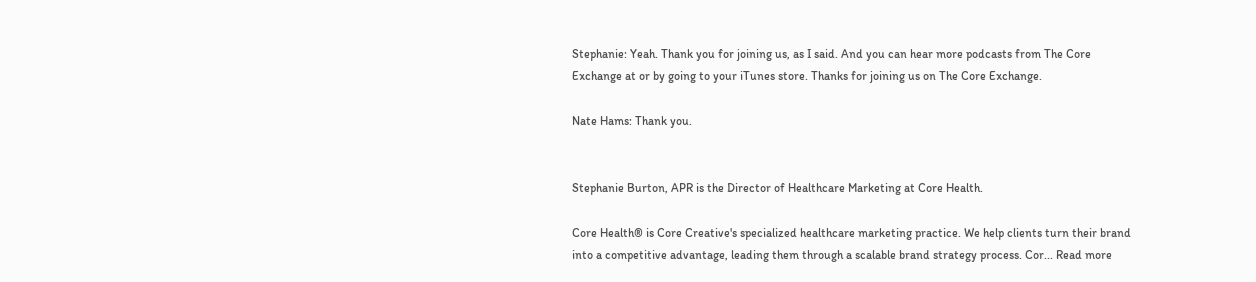Stephanie: Yeah. Thank you for joining us, as I said. And you can hear more podcasts from The Core Exchange at or by going to your iTunes store. Thanks for joining us on The Core Exchange.

Nate Hams: Thank you.


Stephanie Burton, APR is the Director of Healthcare Marketing at Core Health.

Core Health® is Core Creative's specialized healthcare marketing practice. We help clients turn their brand into a competitive advantage, leading them through a scalable brand strategy process. Cor... Read more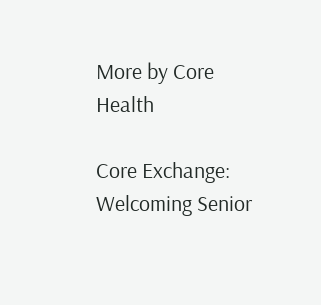More by Core Health

Core Exchange: Welcoming Senior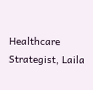Healthcare Strategist, Laila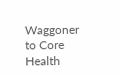Waggoner to Core Health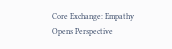Core Exchange: Empathy Opens Perspective